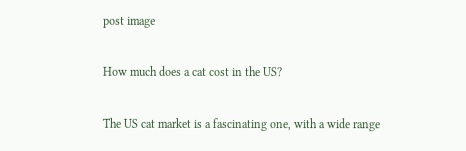post image

How much does a cat cost in the US?

The US cat market is a fascinating one, with a wide range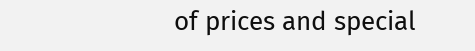of prices and special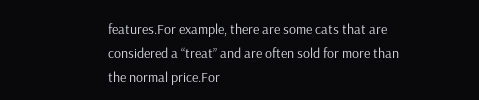features.For example, there are some cats that are considered a “treat” and are often sold for more than the normal price.For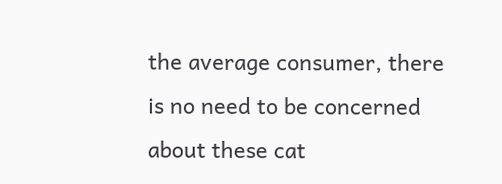the average consumer, there is no need to be concerned about these cat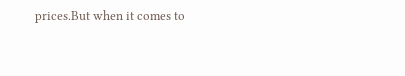prices.But when it comes to